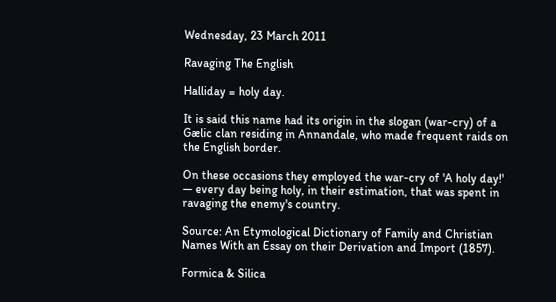Wednesday, 23 March 2011

Ravaging The English

Halliday = holy day.

It is said this name had its origin in the slogan (war-cry) of a Gælic clan residing in Annandale, who made frequent raids on the English border.

On these occasions they employed the war-cry of 'A holy day!' — every day being holy, in their estimation, that was spent in ravaging the enemy's country.

Source: An Etymological Dictionary of Family and Christian Names With an Essay on their Derivation and Import (1857).

Formica & Silica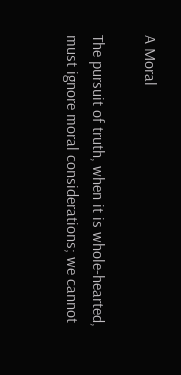A Moral

The pursuit of truth, when it is whole-hearted, must ignore moral considerations; we cannot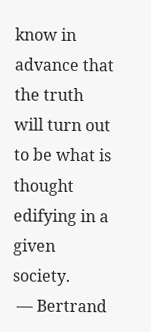know in advance that the truth will turn out to be what is thought edifying in a given society.
 — Bertrand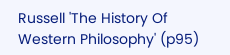Russell 'The History Of Western Philosophy' (p95)